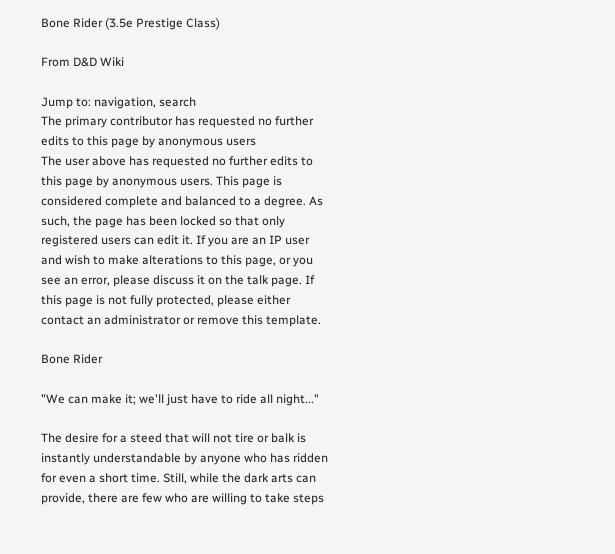Bone Rider (3.5e Prestige Class)

From D&D Wiki

Jump to: navigation, search
The primary contributor has requested no further edits to this page by anonymous users
The user above has requested no further edits to this page by anonymous users. This page is considered complete and balanced to a degree. As such, the page has been locked so that only registered users can edit it. If you are an IP user and wish to make alterations to this page, or you see an error, please discuss it on the talk page. If this page is not fully protected, please either contact an administrator or remove this template.

Bone Rider

"We can make it; we'll just have to ride all night..."

The desire for a steed that will not tire or balk is instantly understandable by anyone who has ridden for even a short time. Still, while the dark arts can provide, there are few who are willing to take steps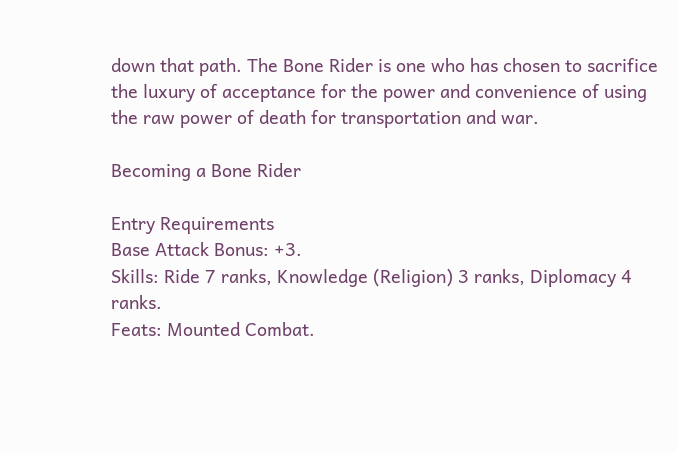down that path. The Bone Rider is one who has chosen to sacrifice the luxury of acceptance for the power and convenience of using the raw power of death for transportation and war.

Becoming a Bone Rider

Entry Requirements
Base Attack Bonus: +3.
Skills: Ride 7 ranks, Knowledge (Religion) 3 ranks, Diplomacy 4 ranks.
Feats: Mounted Combat.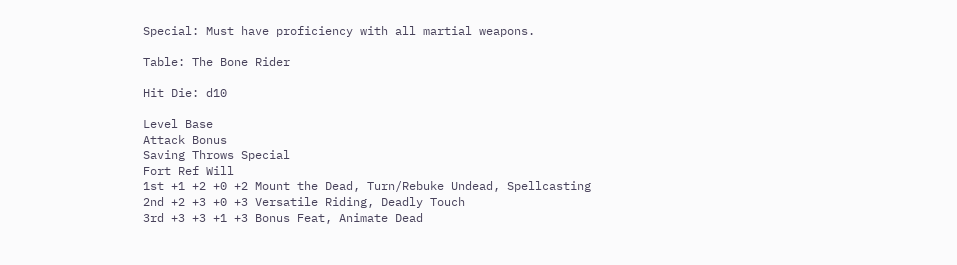Special: Must have proficiency with all martial weapons.

Table: The Bone Rider

Hit Die: d10

Level Base
Attack Bonus
Saving Throws Special
Fort Ref Will
1st +1 +2 +0 +2 Mount the Dead, Turn/Rebuke Undead, Spellcasting
2nd +2 +3 +0 +3 Versatile Riding, Deadly Touch
3rd +3 +3 +1 +3 Bonus Feat, Animate Dead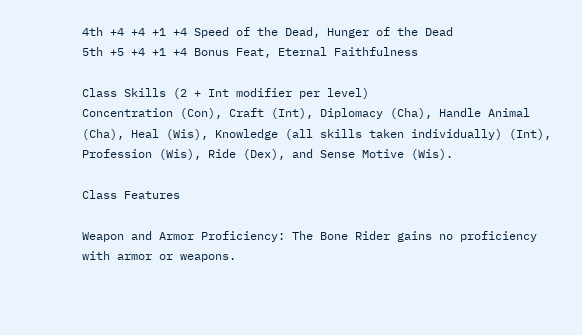4th +4 +4 +1 +4 Speed of the Dead, Hunger of the Dead
5th +5 +4 +1 +4 Bonus Feat, Eternal Faithfulness

Class Skills (2 + Int modifier per level)
Concentration (Con), Craft (Int), Diplomacy (Cha), Handle Animal (Cha), Heal (Wis), Knowledge (all skills taken individually) (Int), Profession (Wis), Ride (Dex), and Sense Motive (Wis).

Class Features

Weapon and Armor Proficiency: The Bone Rider gains no proficiency with armor or weapons.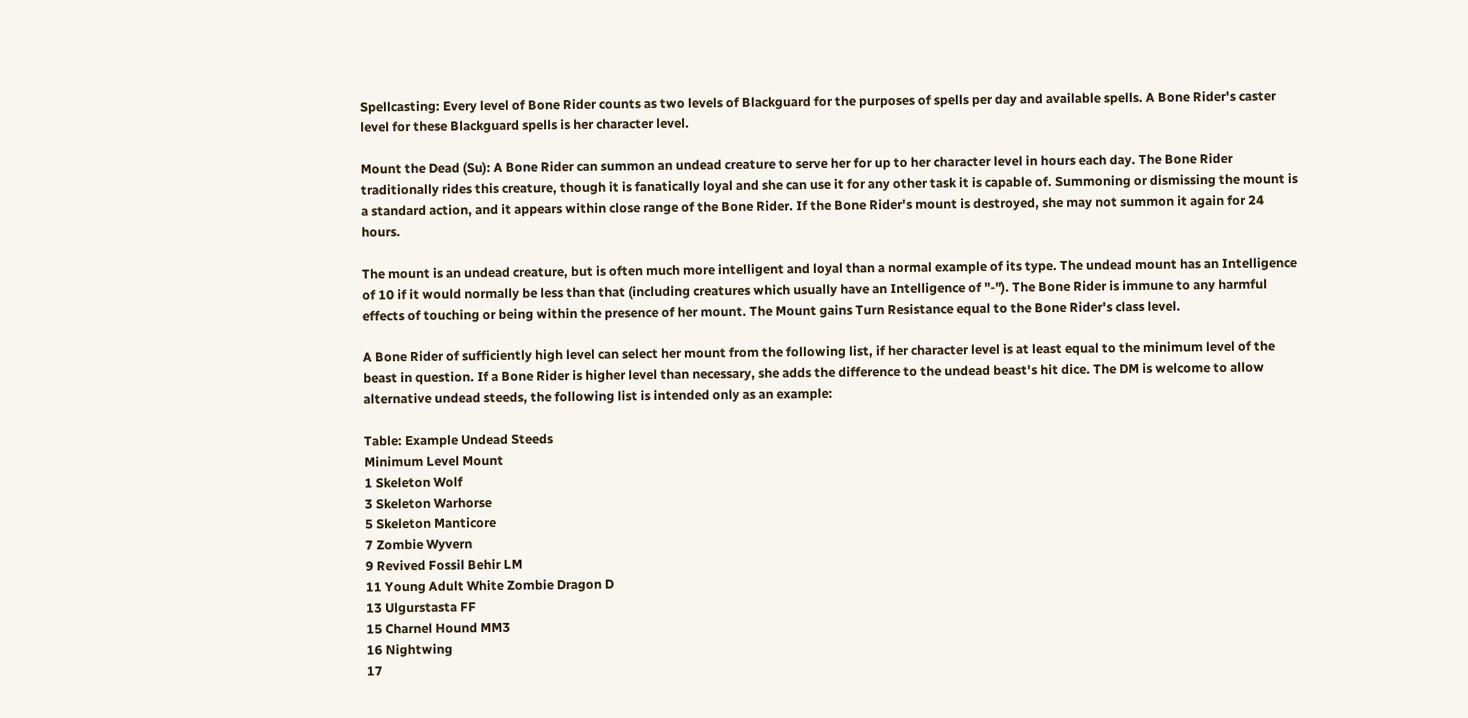Spellcasting: Every level of Bone Rider counts as two levels of Blackguard for the purposes of spells per day and available spells. A Bone Rider's caster level for these Blackguard spells is her character level.

Mount the Dead (Su): A Bone Rider can summon an undead creature to serve her for up to her character level in hours each day. The Bone Rider traditionally rides this creature, though it is fanatically loyal and she can use it for any other task it is capable of. Summoning or dismissing the mount is a standard action, and it appears within close range of the Bone Rider. If the Bone Rider's mount is destroyed, she may not summon it again for 24 hours.

The mount is an undead creature, but is often much more intelligent and loyal than a normal example of its type. The undead mount has an Intelligence of 10 if it would normally be less than that (including creatures which usually have an Intelligence of "-"). The Bone Rider is immune to any harmful effects of touching or being within the presence of her mount. The Mount gains Turn Resistance equal to the Bone Rider's class level.

A Bone Rider of sufficiently high level can select her mount from the following list, if her character level is at least equal to the minimum level of the beast in question. If a Bone Rider is higher level than necessary, she adds the difference to the undead beast's hit dice. The DM is welcome to allow alternative undead steeds, the following list is intended only as an example:

Table: Example Undead Steeds
Minimum Level Mount
1 Skeleton Wolf
3 Skeleton Warhorse
5 Skeleton Manticore
7 Zombie Wyvern
9 Revived Fossil Behir LM
11 Young Adult White Zombie Dragon D
13 Ulgurstasta FF
15 Charnel Hound MM3
16 Nightwing
17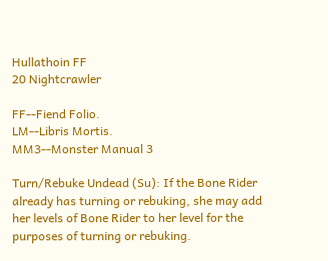Hullathoin FF
20 Nightcrawler

FF--Fiend Folio.
LM--Libris Mortis.
MM3--Monster Manual 3

Turn/Rebuke Undead (Su): If the Bone Rider already has turning or rebuking, she may add her levels of Bone Rider to her level for the purposes of turning or rebuking.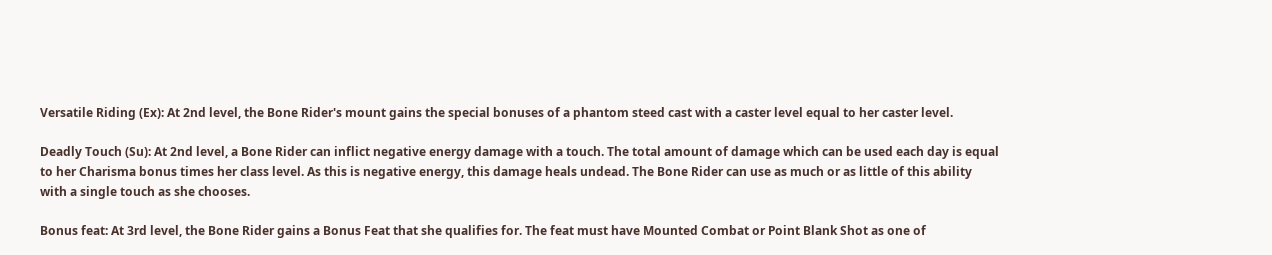Versatile Riding (Ex): At 2nd level, the Bone Rider's mount gains the special bonuses of a phantom steed cast with a caster level equal to her caster level.

Deadly Touch (Su): At 2nd level, a Bone Rider can inflict negative energy damage with a touch. The total amount of damage which can be used each day is equal to her Charisma bonus times her class level. As this is negative energy, this damage heals undead. The Bone Rider can use as much or as little of this ability with a single touch as she chooses.

Bonus feat: At 3rd level, the Bone Rider gains a Bonus Feat that she qualifies for. The feat must have Mounted Combat or Point Blank Shot as one of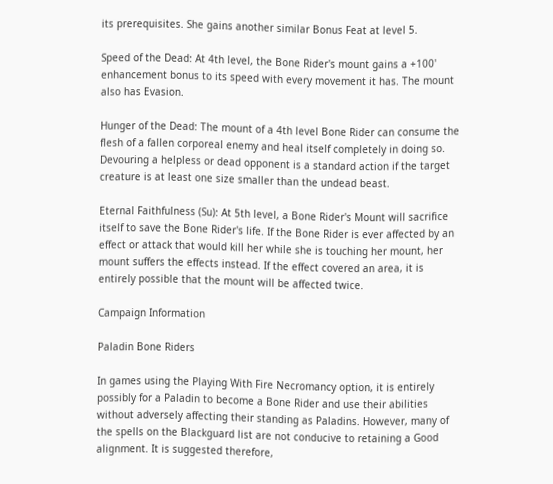its prerequisites. She gains another similar Bonus Feat at level 5.

Speed of the Dead: At 4th level, the Bone Rider's mount gains a +100' enhancement bonus to its speed with every movement it has. The mount also has Evasion.

Hunger of the Dead: The mount of a 4th level Bone Rider can consume the flesh of a fallen corporeal enemy and heal itself completely in doing so. Devouring a helpless or dead opponent is a standard action if the target creature is at least one size smaller than the undead beast.

Eternal Faithfulness (Su): At 5th level, a Bone Rider's Mount will sacrifice itself to save the Bone Rider's life. If the Bone Rider is ever affected by an effect or attack that would kill her while she is touching her mount, her mount suffers the effects instead. If the effect covered an area, it is entirely possible that the mount will be affected twice.

Campaign Information

Paladin Bone Riders

In games using the Playing With Fire Necromancy option, it is entirely possibly for a Paladin to become a Bone Rider and use their abilities without adversely affecting their standing as Paladins. However, many of the spells on the Blackguard list are not conducive to retaining a Good alignment. It is suggested therefore,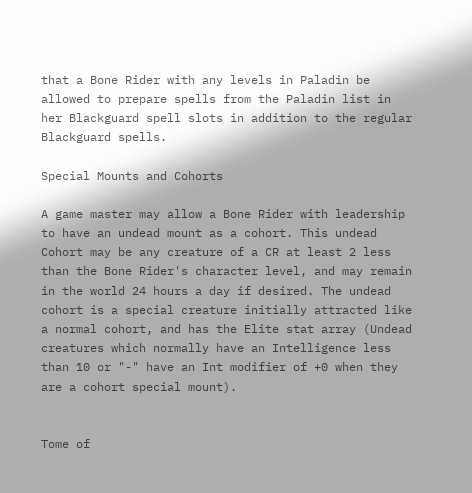that a Bone Rider with any levels in Paladin be allowed to prepare spells from the Paladin list in her Blackguard spell slots in addition to the regular Blackguard spells.

Special Mounts and Cohorts

A game master may allow a Bone Rider with leadership to have an undead mount as a cohort. This undead Cohort may be any creature of a CR at least 2 less than the Bone Rider's character level, and may remain in the world 24 hours a day if desired. The undead cohort is a special creature initially attracted like a normal cohort, and has the Elite stat array (Undead creatures which normally have an Intelligence less than 10 or "-" have an Int modifier of +0 when they are a cohort special mount).


Tome of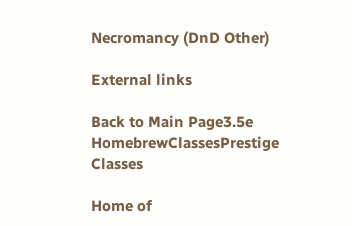Necromancy (DnD Other)

External links

Back to Main Page3.5e HomebrewClassesPrestige Classes

Home of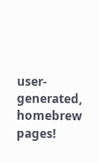user-generated,
homebrew pages!